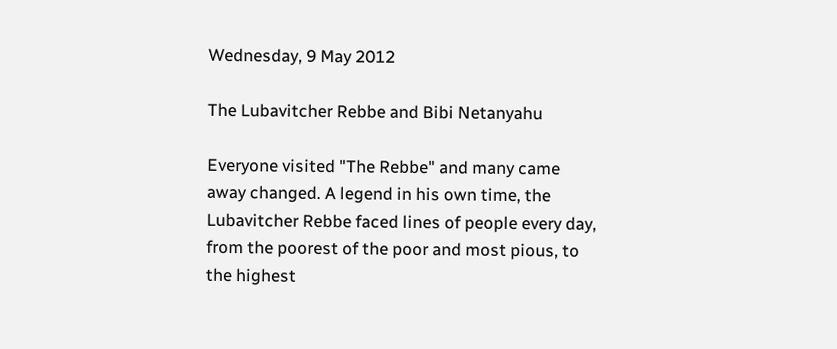Wednesday, 9 May 2012

The Lubavitcher Rebbe and Bibi Netanyahu

Everyone visited "The Rebbe" and many came away changed. A legend in his own time, the Lubavitcher Rebbe faced lines of people every day, from the poorest of the poor and most pious, to the highest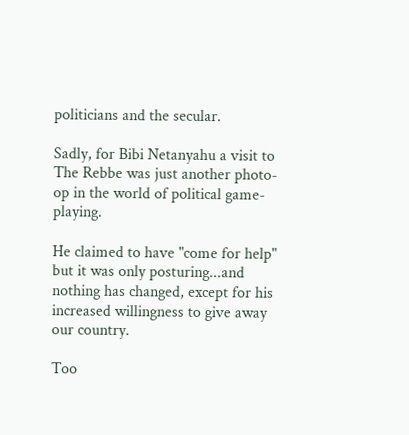politicians and the secular.

Sadly, for Bibi Netanyahu a visit to The Rebbe was just another photo-op in the world of political game-playing.

He claimed to have "come for help" but it was only posturing...and nothing has changed, except for his increased willingness to give away our country.

Too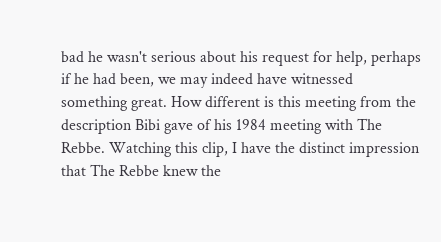bad he wasn't serious about his request for help, perhaps if he had been, we may indeed have witnessed something great. How different is this meeting from the description Bibi gave of his 1984 meeting with The Rebbe. Watching this clip, I have the distinct impression that The Rebbe knew the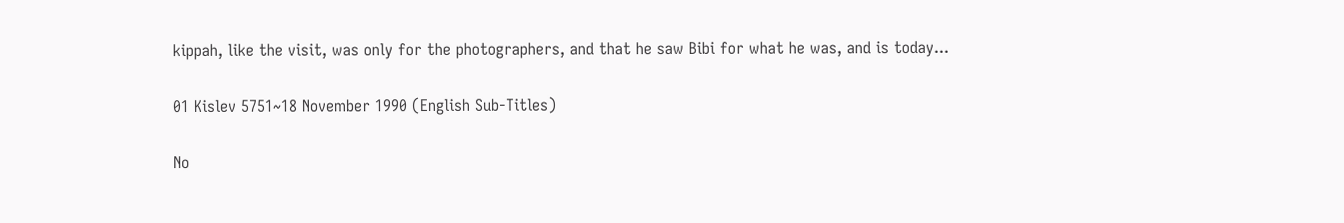kippah, like the visit, was only for the photographers, and that he saw Bibi for what he was, and is today...

01 Kislev 5751~18 November 1990 (English Sub-Titles)

No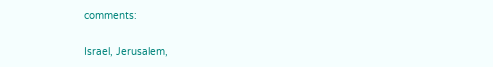comments:

Israel, Jerusalem,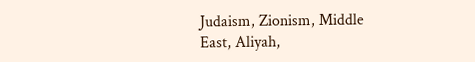Judaism, Zionism, Middle East, Aliyah,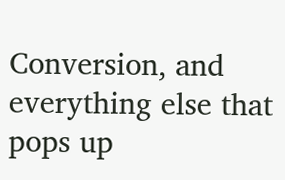Conversion, and everything else that pops up